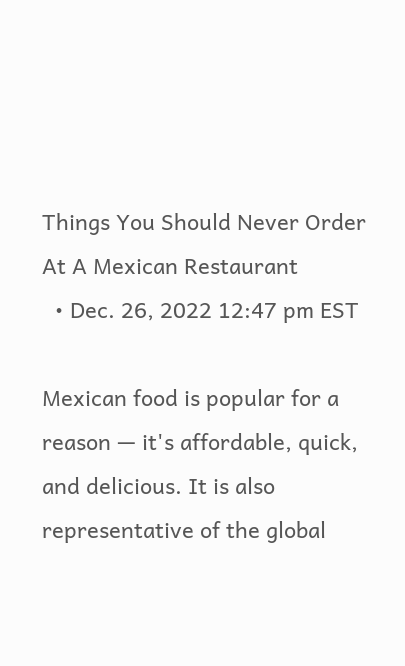Things You Should Never Order At A Mexican Restaurant
  • Dec. 26, 2022 12:47 pm EST

Mexican food is popular for a reason — it's affordable, quick, and delicious. It is also representative of the global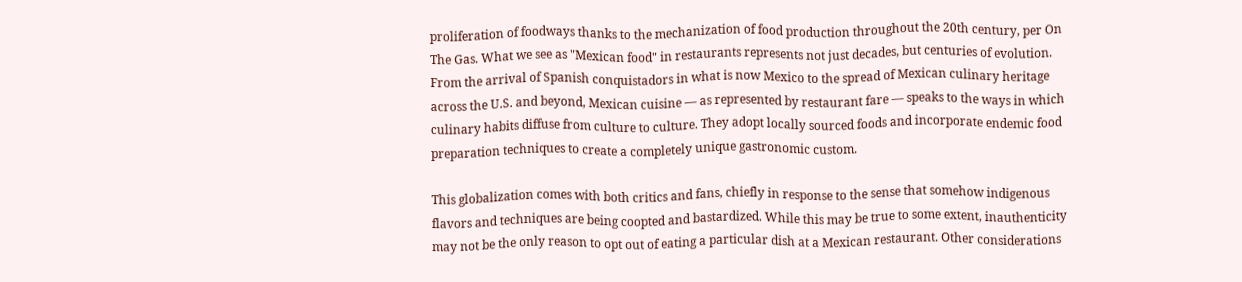proliferation of foodways thanks to the mechanization of food production throughout the 20th century, per On The Gas. What we see as "Mexican food" in restaurants represents not just decades, but centuries of evolution. From the arrival of Spanish conquistadors in what is now Mexico to the spread of Mexican culinary heritage across the U.S. and beyond, Mexican cuisine — as represented by restaurant fare — speaks to the ways in which culinary habits diffuse from culture to culture. They adopt locally sourced foods and incorporate endemic food preparation techniques to create a completely unique gastronomic custom.

This globalization comes with both critics and fans, chiefly in response to the sense that somehow indigenous flavors and techniques are being coopted and bastardized. While this may be true to some extent, inauthenticity may not be the only reason to opt out of eating a particular dish at a Mexican restaurant. Other considerations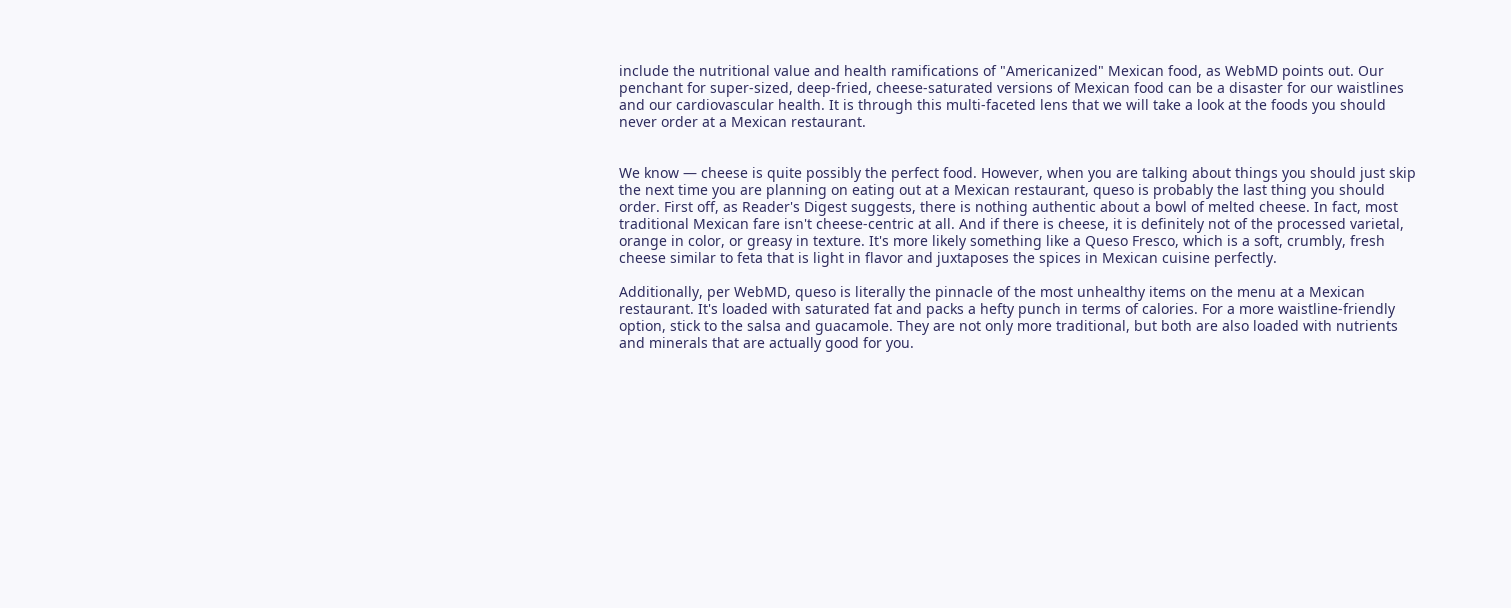include the nutritional value and health ramifications of "Americanized" Mexican food, as WebMD points out. Our penchant for super-sized, deep-fried, cheese-saturated versions of Mexican food can be a disaster for our waistlines and our cardiovascular health. It is through this multi-faceted lens that we will take a look at the foods you should never order at a Mexican restaurant.


We know — cheese is quite possibly the perfect food. However, when you are talking about things you should just skip the next time you are planning on eating out at a Mexican restaurant, queso is probably the last thing you should order. First off, as Reader's Digest suggests, there is nothing authentic about a bowl of melted cheese. In fact, most traditional Mexican fare isn't cheese-centric at all. And if there is cheese, it is definitely not of the processed varietal, orange in color, or greasy in texture. It's more likely something like a Queso Fresco, which is a soft, crumbly, fresh cheese similar to feta that is light in flavor and juxtaposes the spices in Mexican cuisine perfectly.

Additionally, per WebMD, queso is literally the pinnacle of the most unhealthy items on the menu at a Mexican restaurant. It's loaded with saturated fat and packs a hefty punch in terms of calories. For a more waistline-friendly option, stick to the salsa and guacamole. They are not only more traditional, but both are also loaded with nutrients and minerals that are actually good for you.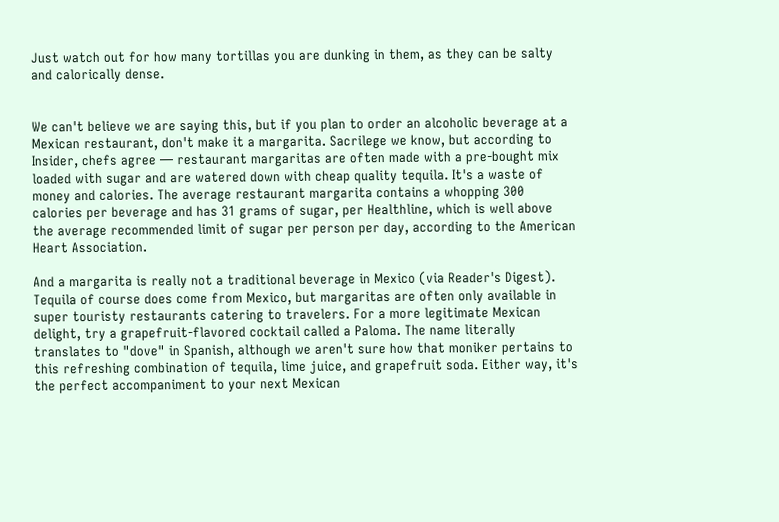Just watch out for how many tortillas you are dunking in them, as they can be salty and calorically dense.


We can't believe we are saying this, but if you plan to order an alcoholic beverage at a Mexican restaurant, don't make it a margarita. Sacrilege we know, but according to Insider, chefs agree — restaurant margaritas are often made with a pre-bought mix loaded with sugar and are watered down with cheap quality tequila. It's a waste of money and calories. The average restaurant margarita contains a whopping 300 calories per beverage and has 31 grams of sugar, per Healthline, which is well above the average recommended limit of sugar per person per day, according to the American Heart Association.

And a margarita is really not a traditional beverage in Mexico (via Reader's Digest). Tequila of course does come from Mexico, but margaritas are often only available in super touristy restaurants catering to travelers. For a more legitimate Mexican delight, try a grapefruit-flavored cocktail called a Paloma. The name literally translates to "dove" in Spanish, although we aren't sure how that moniker pertains to this refreshing combination of tequila, lime juice, and grapefruit soda. Either way, it's the perfect accompaniment to your next Mexican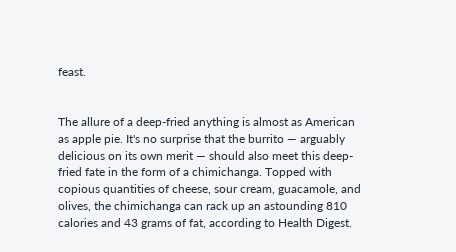feast.


The allure of a deep-fried anything is almost as American as apple pie. It's no surprise that the burrito — arguably delicious on its own merit — should also meet this deep-fried fate in the form of a chimichanga. Topped with copious quantities of cheese, sour cream, guacamole, and olives, the chimichanga can rack up an astounding 810 calories and 43 grams of fat, according to Health Digest.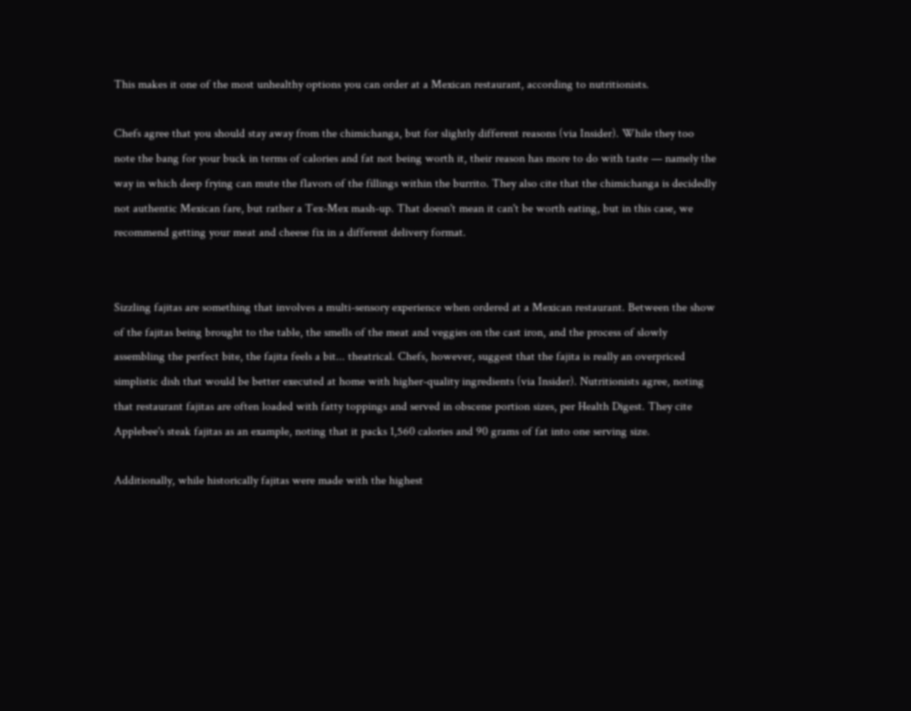This makes it one of the most unhealthy options you can order at a Mexican restaurant, according to nutritionists.

Chefs agree that you should stay away from the chimichanga, but for slightly different reasons (via Insider). While they too note the bang for your buck in terms of calories and fat not being worth it, their reason has more to do with taste — namely the way in which deep frying can mute the flavors of the fillings within the burrito. They also cite that the chimichanga is decidedly not authentic Mexican fare, but rather a Tex-Mex mash-up. That doesn't mean it can't be worth eating, but in this case, we recommend getting your meat and cheese fix in a different delivery format.


Sizzling fajitas are something that involves a multi-sensory experience when ordered at a Mexican restaurant. Between the show of the fajitas being brought to the table, the smells of the meat and veggies on the cast iron, and the process of slowly assembling the perfect bite, the fajita feels a bit... theatrical. Chefs, however, suggest that the fajita is really an overpriced simplistic dish that would be better executed at home with higher-quality ingredients (via Insider). Nutritionists agree, noting that restaurant fajitas are often loaded with fatty toppings and served in obscene portion sizes, per Health Digest. They cite Applebee's steak fajitas as an example, noting that it packs 1,560 calories and 90 grams of fat into one serving size.

Additionally, while historically fajitas were made with the highest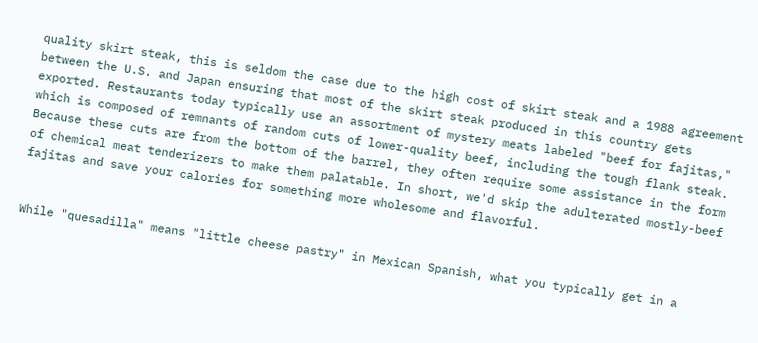quality skirt steak, this is seldom the case due to the high cost of skirt steak and a 1988 agreement between the U.S. and Japan ensuring that most of the skirt steak produced in this country gets exported. Restaurants today typically use an assortment of mystery meats labeled "beef for fajitas," which is composed of remnants of random cuts of lower-quality beef, including the tough flank steak. Because these cuts are from the bottom of the barrel, they often require some assistance in the form of chemical meat tenderizers to make them palatable. In short, we'd skip the adulterated mostly-beef fajitas and save your calories for something more wholesome and flavorful.


While "quesadilla" means "little cheese pastry" in Mexican Spanish, what you typically get in a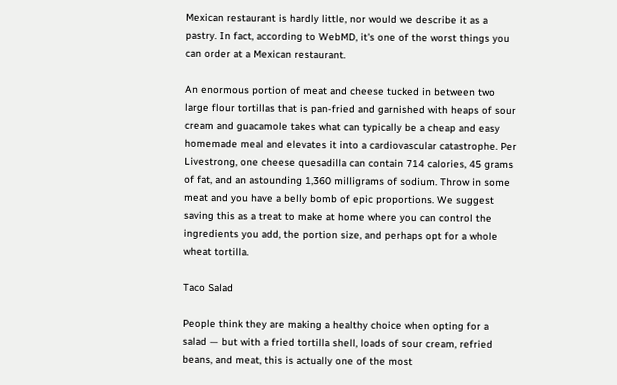Mexican restaurant is hardly little, nor would we describe it as a pastry. In fact, according to WebMD, it's one of the worst things you can order at a Mexican restaurant.

An enormous portion of meat and cheese tucked in between two large flour tortillas that is pan-fried and garnished with heaps of sour cream and guacamole takes what can typically be a cheap and easy homemade meal and elevates it into a cardiovascular catastrophe. Per Livestrong, one cheese quesadilla can contain 714 calories, 45 grams of fat, and an astounding 1,360 milligrams of sodium. Throw in some meat and you have a belly bomb of epic proportions. We suggest saving this as a treat to make at home where you can control the ingredients you add, the portion size, and perhaps opt for a whole wheat tortilla.

Taco Salad

People think they are making a healthy choice when opting for a salad — but with a fried tortilla shell, loads of sour cream, refried beans, and meat, this is actually one of the most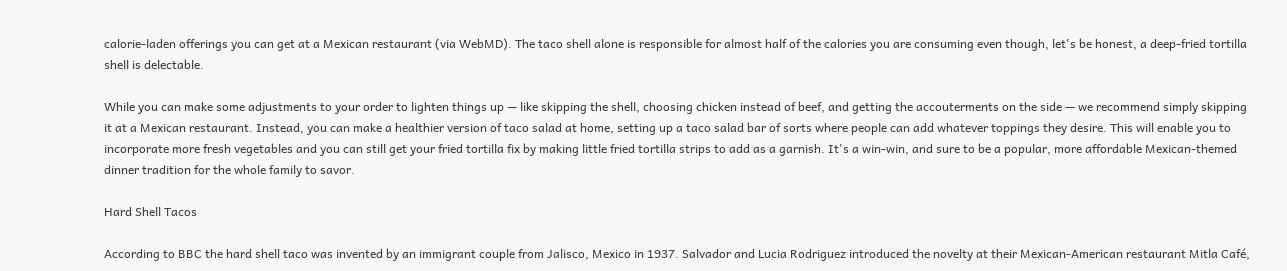calorie-laden offerings you can get at a Mexican restaurant (via WebMD). The taco shell alone is responsible for almost half of the calories you are consuming even though, let's be honest, a deep-fried tortilla shell is delectable.

While you can make some adjustments to your order to lighten things up — like skipping the shell, choosing chicken instead of beef, and getting the accouterments on the side — we recommend simply skipping it at a Mexican restaurant. Instead, you can make a healthier version of taco salad at home, setting up a taco salad bar of sorts where people can add whatever toppings they desire. This will enable you to incorporate more fresh vegetables and you can still get your fried tortilla fix by making little fried tortilla strips to add as a garnish. It's a win-win, and sure to be a popular, more affordable Mexican-themed dinner tradition for the whole family to savor.

Hard Shell Tacos

According to BBC the hard shell taco was invented by an immigrant couple from Jalisco, Mexico in 1937. Salvador and Lucia Rodriguez introduced the novelty at their Mexican-American restaurant Mitla Café,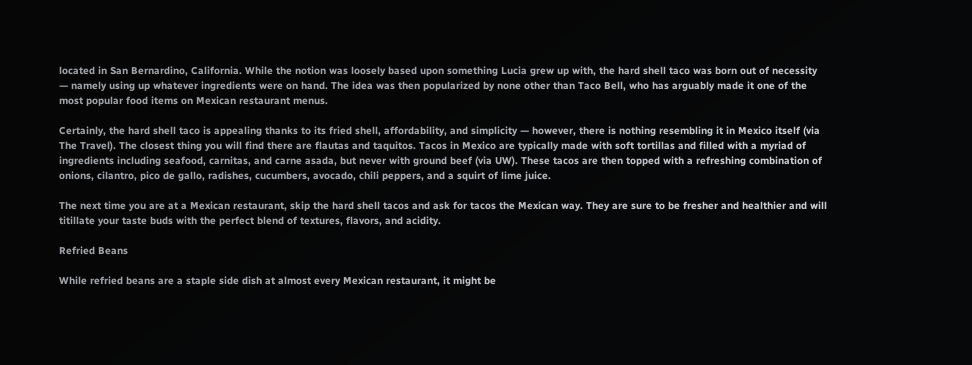located in San Bernardino, California. While the notion was loosely based upon something Lucia grew up with, the hard shell taco was born out of necessity — namely using up whatever ingredients were on hand. The idea was then popularized by none other than Taco Bell, who has arguably made it one of the most popular food items on Mexican restaurant menus.

Certainly, the hard shell taco is appealing thanks to its fried shell, affordability, and simplicity — however, there is nothing resembling it in Mexico itself (via The Travel). The closest thing you will find there are flautas and taquitos. Tacos in Mexico are typically made with soft tortillas and filled with a myriad of ingredients including seafood, carnitas, and carne asada, but never with ground beef (via UW). These tacos are then topped with a refreshing combination of onions, cilantro, pico de gallo, radishes, cucumbers, avocado, chili peppers, and a squirt of lime juice.

The next time you are at a Mexican restaurant, skip the hard shell tacos and ask for tacos the Mexican way. They are sure to be fresher and healthier and will titillate your taste buds with the perfect blend of textures, flavors, and acidity.

Refried Beans

While refried beans are a staple side dish at almost every Mexican restaurant, it might be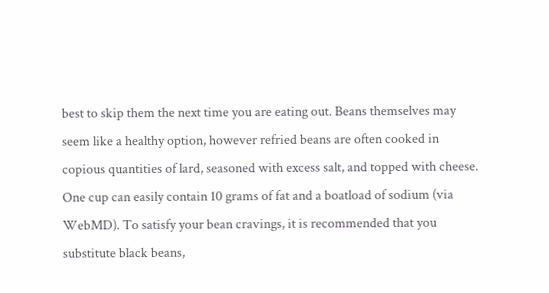best to skip them the next time you are eating out. Beans themselves may seem like a healthy option, however refried beans are often cooked in copious quantities of lard, seasoned with excess salt, and topped with cheese. One cup can easily contain 10 grams of fat and a boatload of sodium (via WebMD). To satisfy your bean cravings, it is recommended that you substitute black beans,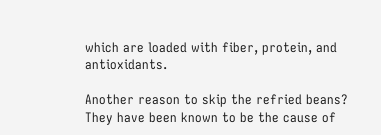which are loaded with fiber, protein, and antioxidants.

Another reason to skip the refried beans? They have been known to be the cause of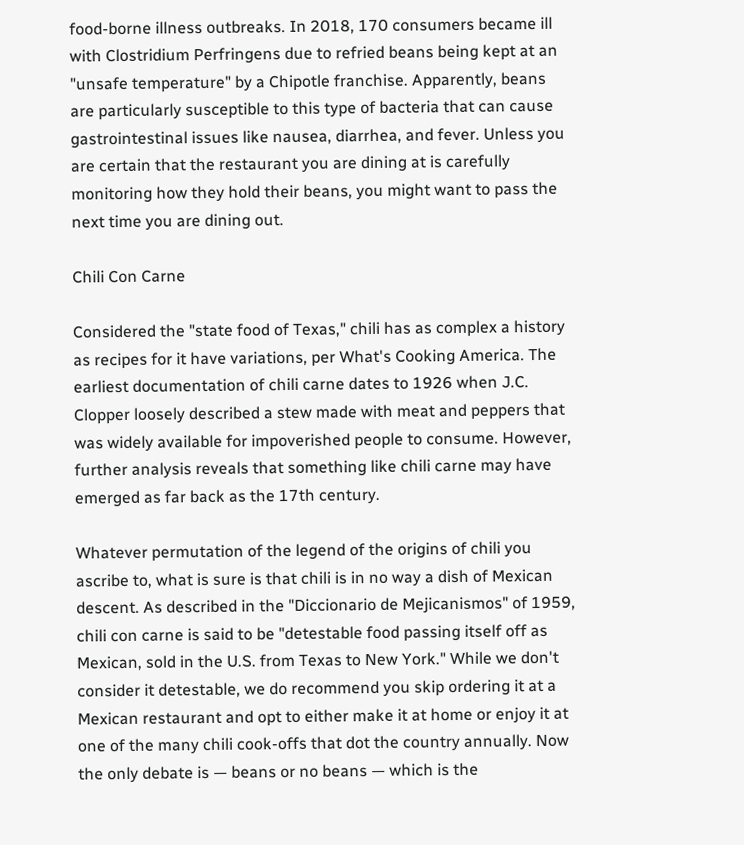food-borne illness outbreaks. In 2018, 170 consumers became ill with Clostridium Perfringens due to refried beans being kept at an "unsafe temperature" by a Chipotle franchise. Apparently, beans are particularly susceptible to this type of bacteria that can cause gastrointestinal issues like nausea, diarrhea, and fever. Unless you are certain that the restaurant you are dining at is carefully monitoring how they hold their beans, you might want to pass the next time you are dining out.

Chili Con Carne

Considered the "state food of Texas," chili has as complex a history as recipes for it have variations, per What's Cooking America. The earliest documentation of chili carne dates to 1926 when J.C. Clopper loosely described a stew made with meat and peppers that was widely available for impoverished people to consume. However, further analysis reveals that something like chili carne may have emerged as far back as the 17th century.

Whatever permutation of the legend of the origins of chili you ascribe to, what is sure is that chili is in no way a dish of Mexican descent. As described in the "Diccionario de Mejicanismos" of 1959, chili con carne is said to be "detestable food passing itself off as Mexican, sold in the U.S. from Texas to New York." While we don't consider it detestable, we do recommend you skip ordering it at a Mexican restaurant and opt to either make it at home or enjoy it at one of the many chili cook-offs that dot the country annually. Now the only debate is — beans or no beans — which is the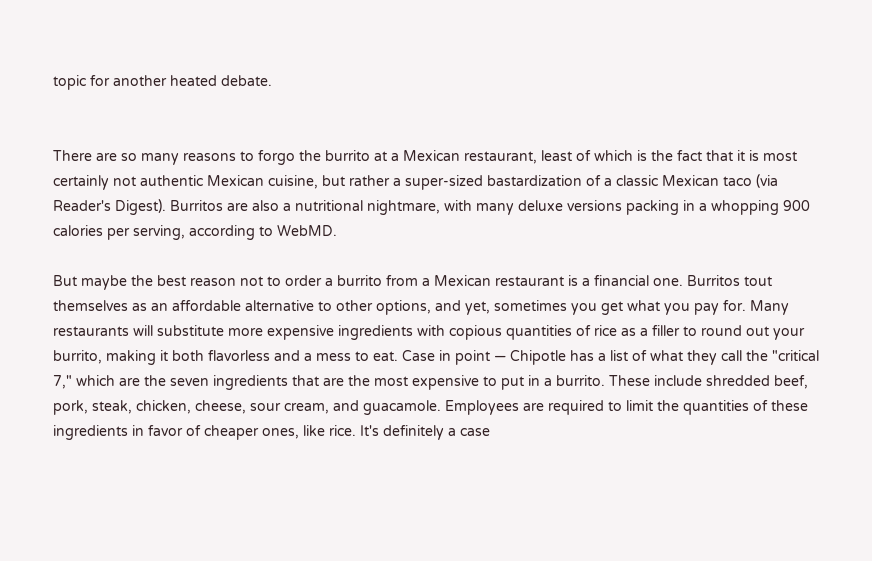topic for another heated debate.


There are so many reasons to forgo the burrito at a Mexican restaurant, least of which is the fact that it is most certainly not authentic Mexican cuisine, but rather a super-sized bastardization of a classic Mexican taco (via Reader's Digest). Burritos are also a nutritional nightmare, with many deluxe versions packing in a whopping 900 calories per serving, according to WebMD.

But maybe the best reason not to order a burrito from a Mexican restaurant is a financial one. Burritos tout themselves as an affordable alternative to other options, and yet, sometimes you get what you pay for. Many restaurants will substitute more expensive ingredients with copious quantities of rice as a filler to round out your burrito, making it both flavorless and a mess to eat. Case in point — Chipotle has a list of what they call the "critical 7," which are the seven ingredients that are the most expensive to put in a burrito. These include shredded beef, pork, steak, chicken, cheese, sour cream, and guacamole. Employees are required to limit the quantities of these ingredients in favor of cheaper ones, like rice. It's definitely a case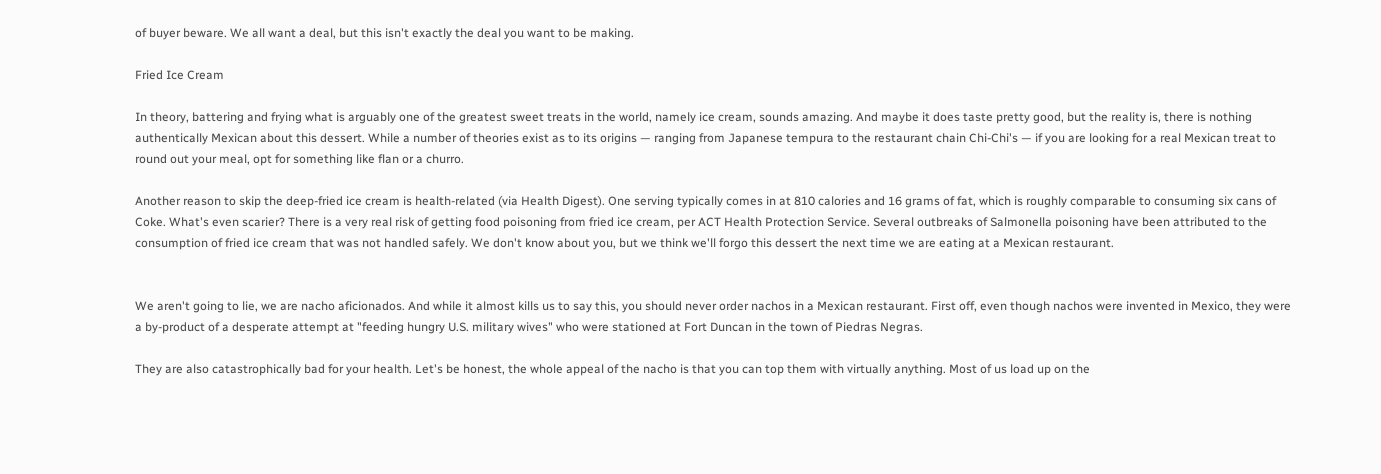of buyer beware. We all want a deal, but this isn't exactly the deal you want to be making.

Fried Ice Cream

In theory, battering and frying what is arguably one of the greatest sweet treats in the world, namely ice cream, sounds amazing. And maybe it does taste pretty good, but the reality is, there is nothing authentically Mexican about this dessert. While a number of theories exist as to its origins — ranging from Japanese tempura to the restaurant chain Chi-Chi's — if you are looking for a real Mexican treat to round out your meal, opt for something like flan or a churro.

Another reason to skip the deep-fried ice cream is health-related (via Health Digest). One serving typically comes in at 810 calories and 16 grams of fat, which is roughly comparable to consuming six cans of Coke. What's even scarier? There is a very real risk of getting food poisoning from fried ice cream, per ACT Health Protection Service. Several outbreaks of Salmonella poisoning have been attributed to the consumption of fried ice cream that was not handled safely. We don't know about you, but we think we'll forgo this dessert the next time we are eating at a Mexican restaurant.


We aren't going to lie, we are nacho aficionados. And while it almost kills us to say this, you should never order nachos in a Mexican restaurant. First off, even though nachos were invented in Mexico, they were a by-product of a desperate attempt at "feeding hungry U.S. military wives" who were stationed at Fort Duncan in the town of Piedras Negras.

They are also catastrophically bad for your health. Let's be honest, the whole appeal of the nacho is that you can top them with virtually anything. Most of us load up on the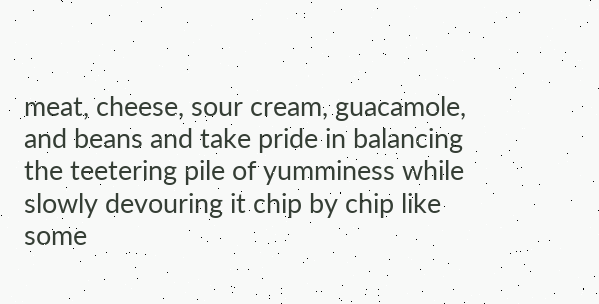meat, cheese, sour cream, guacamole, and beans and take pride in balancing the teetering pile of yumminess while slowly devouring it chip by chip like some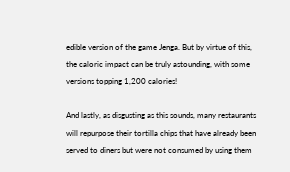edible version of the game Jenga. But by virtue of this, the caloric impact can be truly astounding, with some versions topping 1,200 calories!

And lastly, as disgusting as this sounds, many restaurants will repurpose their tortilla chips that have already been served to diners but were not consumed by using them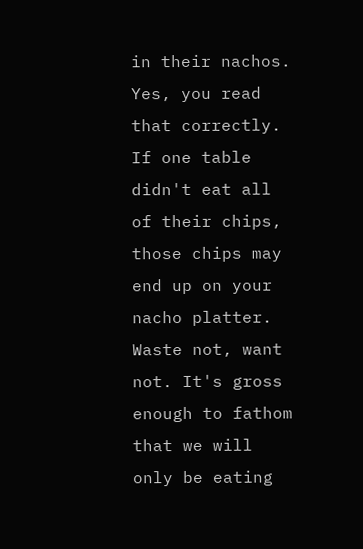in their nachos. Yes, you read that correctly. If one table didn't eat all of their chips, those chips may end up on your nacho platter. Waste not, want not. It's gross enough to fathom that we will only be eating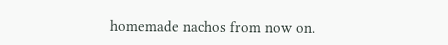homemade nachos from now on.